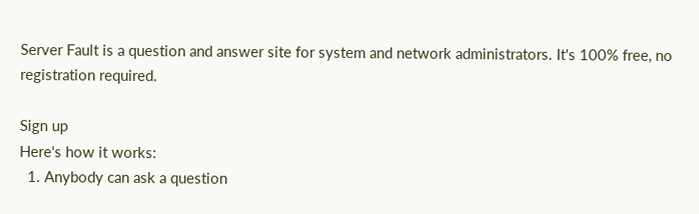Server Fault is a question and answer site for system and network administrators. It's 100% free, no registration required.

Sign up
Here's how it works:
  1. Anybody can ask a question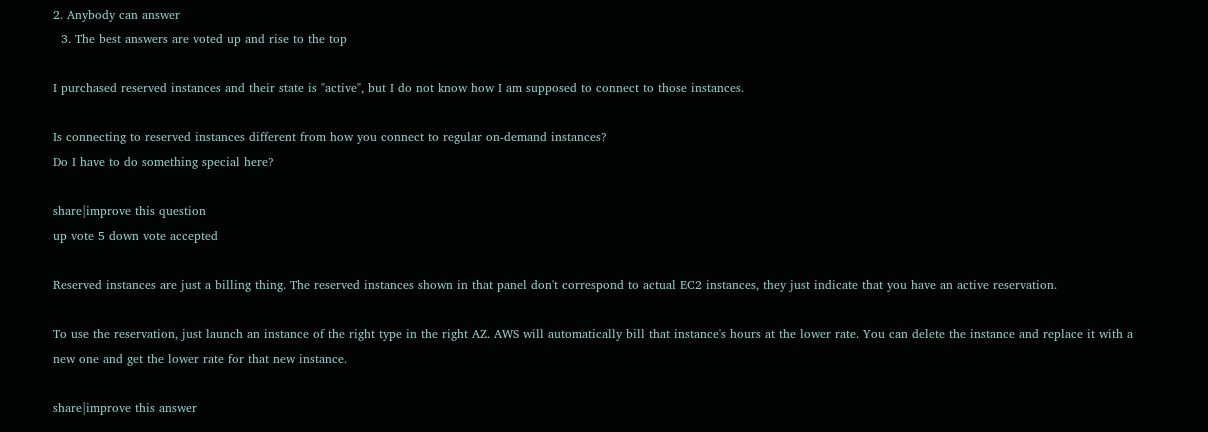2. Anybody can answer
  3. The best answers are voted up and rise to the top

I purchased reserved instances and their state is "active", but I do not know how I am supposed to connect to those instances.

Is connecting to reserved instances different from how you connect to regular on-demand instances?
Do I have to do something special here?

share|improve this question
up vote 5 down vote accepted

Reserved instances are just a billing thing. The reserved instances shown in that panel don't correspond to actual EC2 instances, they just indicate that you have an active reservation.

To use the reservation, just launch an instance of the right type in the right AZ. AWS will automatically bill that instance's hours at the lower rate. You can delete the instance and replace it with a new one and get the lower rate for that new instance.

share|improve this answer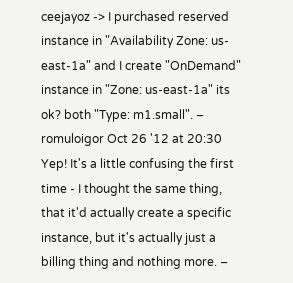ceejayoz -> I purchased reserved instance in "Availability Zone: us-east-1a" and I create "OnDemand" instance in "Zone: us-east-1a" its ok? both "Type: m1.small". – romuloigor Oct 26 '12 at 20:30
Yep! It's a little confusing the first time - I thought the same thing, that it'd actually create a specific instance, but it's actually just a billing thing and nothing more. –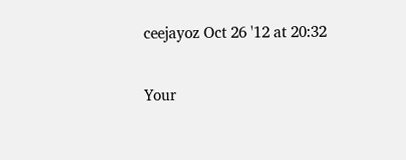ceejayoz Oct 26 '12 at 20:32

Your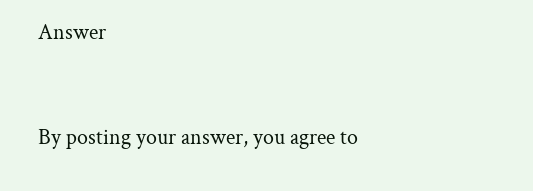Answer


By posting your answer, you agree to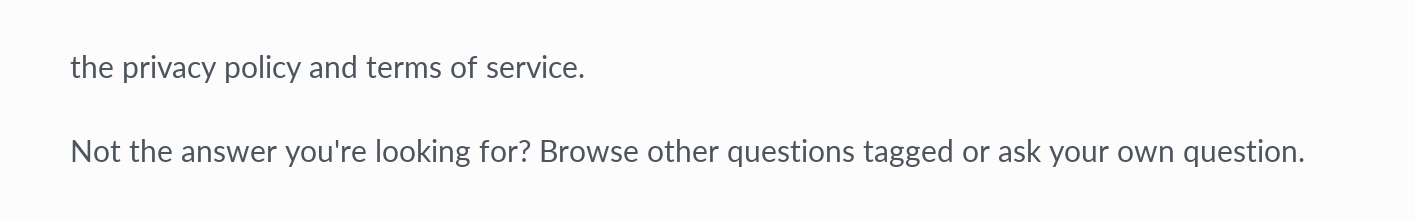the privacy policy and terms of service.

Not the answer you're looking for? Browse other questions tagged or ask your own question.